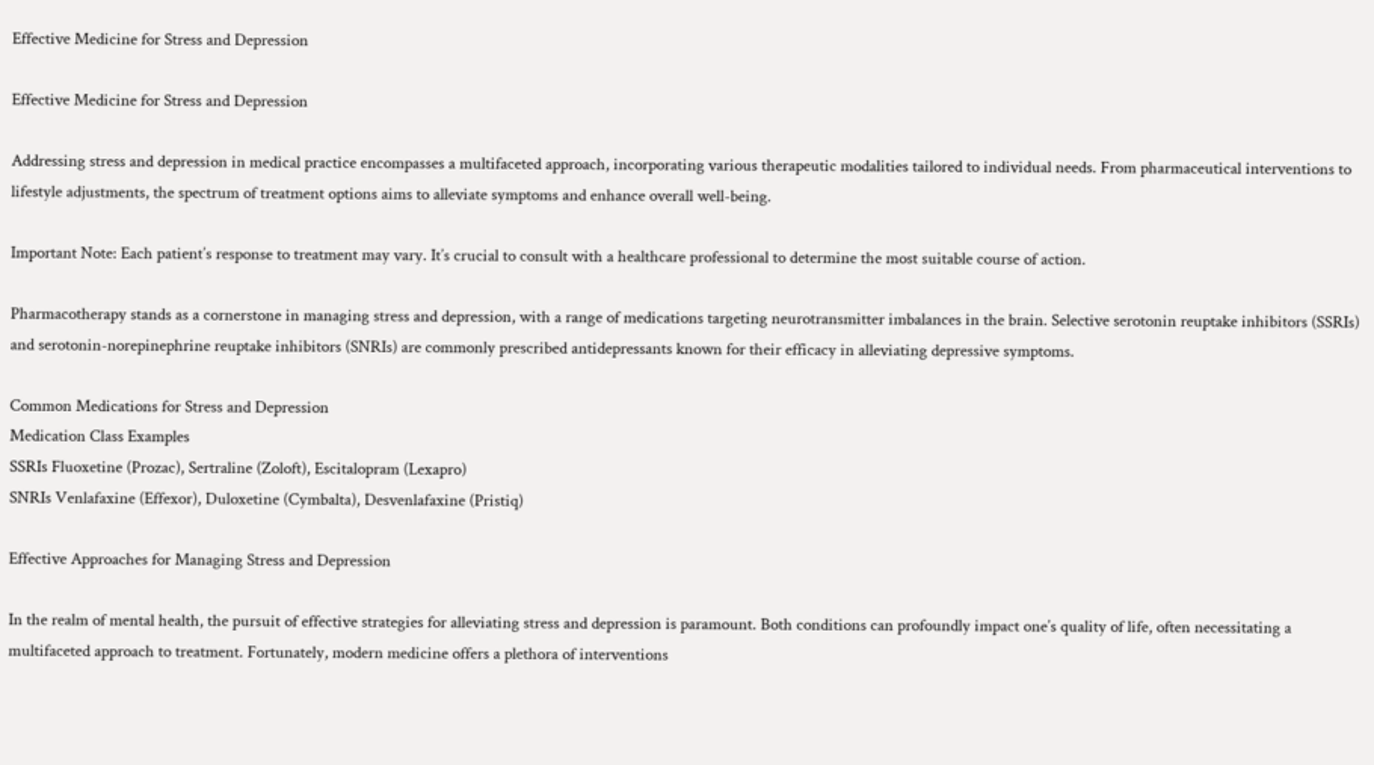Effective Medicine for Stress and Depression

Effective Medicine for Stress and Depression

Addressing stress and depression in medical practice encompasses a multifaceted approach, incorporating various therapeutic modalities tailored to individual needs. From pharmaceutical interventions to lifestyle adjustments, the spectrum of treatment options aims to alleviate symptoms and enhance overall well-being.

Important Note: Each patient’s response to treatment may vary. It’s crucial to consult with a healthcare professional to determine the most suitable course of action.

Pharmacotherapy stands as a cornerstone in managing stress and depression, with a range of medications targeting neurotransmitter imbalances in the brain. Selective serotonin reuptake inhibitors (SSRIs) and serotonin-norepinephrine reuptake inhibitors (SNRIs) are commonly prescribed antidepressants known for their efficacy in alleviating depressive symptoms.

Common Medications for Stress and Depression
Medication Class Examples
SSRIs Fluoxetine (Prozac), Sertraline (Zoloft), Escitalopram (Lexapro)
SNRIs Venlafaxine (Effexor), Duloxetine (Cymbalta), Desvenlafaxine (Pristiq)

Effective Approaches for Managing Stress and Depression

In the realm of mental health, the pursuit of effective strategies for alleviating stress and depression is paramount. Both conditions can profoundly impact one’s quality of life, often necessitating a multifaceted approach to treatment. Fortunately, modern medicine offers a plethora of interventions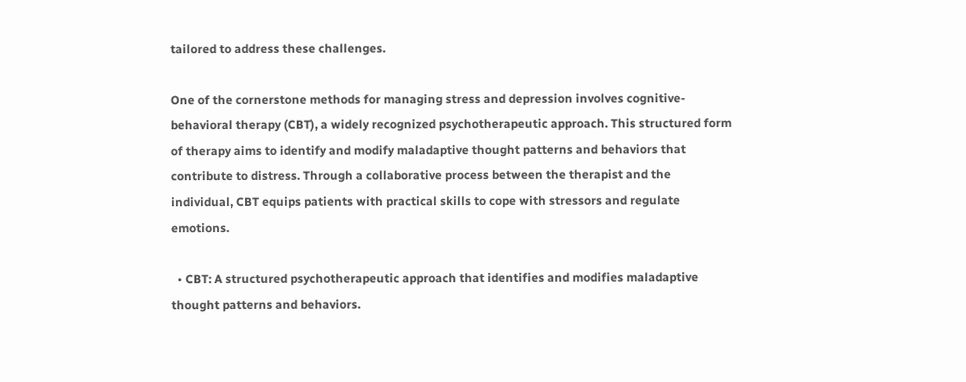tailored to address these challenges.

One of the cornerstone methods for managing stress and depression involves cognitive-behavioral therapy (CBT), a widely recognized psychotherapeutic approach. This structured form of therapy aims to identify and modify maladaptive thought patterns and behaviors that contribute to distress. Through a collaborative process between the therapist and the individual, CBT equips patients with practical skills to cope with stressors and regulate emotions.

  • CBT: A structured psychotherapeutic approach that identifies and modifies maladaptive thought patterns and behaviors.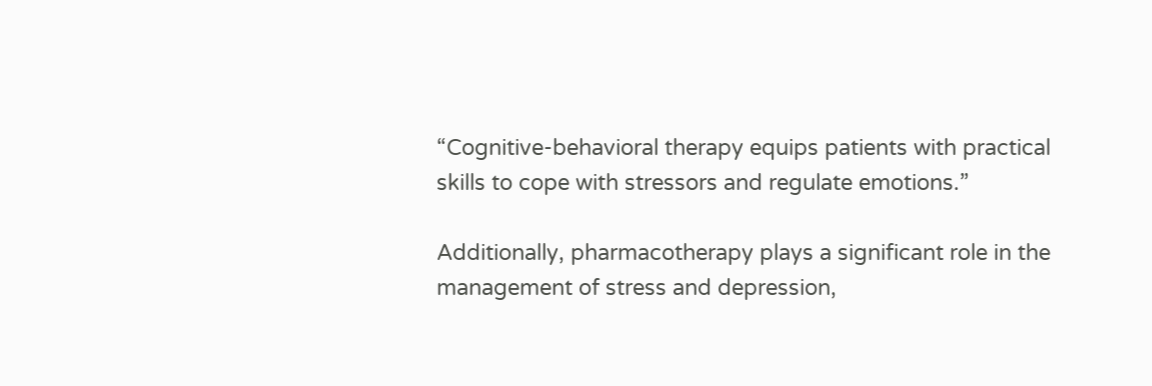“Cognitive-behavioral therapy equips patients with practical skills to cope with stressors and regulate emotions.”

Additionally, pharmacotherapy plays a significant role in the management of stress and depression,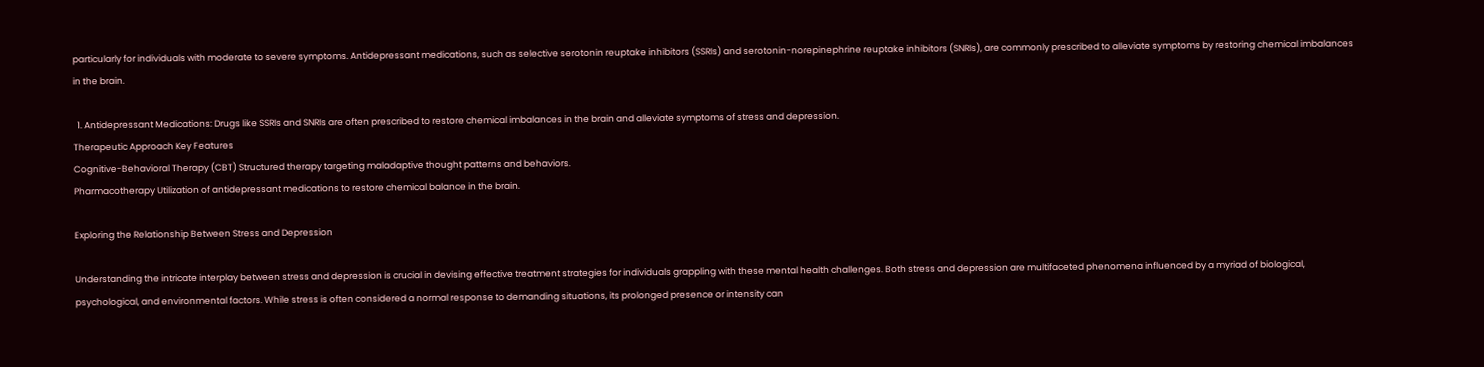particularly for individuals with moderate to severe symptoms. Antidepressant medications, such as selective serotonin reuptake inhibitors (SSRIs) and serotonin-norepinephrine reuptake inhibitors (SNRIs), are commonly prescribed to alleviate symptoms by restoring chemical imbalances in the brain.

  1. Antidepressant Medications: Drugs like SSRIs and SNRIs are often prescribed to restore chemical imbalances in the brain and alleviate symptoms of stress and depression.
Therapeutic Approach Key Features
Cognitive-Behavioral Therapy (CBT) Structured therapy targeting maladaptive thought patterns and behaviors.
Pharmacotherapy Utilization of antidepressant medications to restore chemical balance in the brain.

Exploring the Relationship Between Stress and Depression

Understanding the intricate interplay between stress and depression is crucial in devising effective treatment strategies for individuals grappling with these mental health challenges. Both stress and depression are multifaceted phenomena influenced by a myriad of biological, psychological, and environmental factors. While stress is often considered a normal response to demanding situations, its prolonged presence or intensity can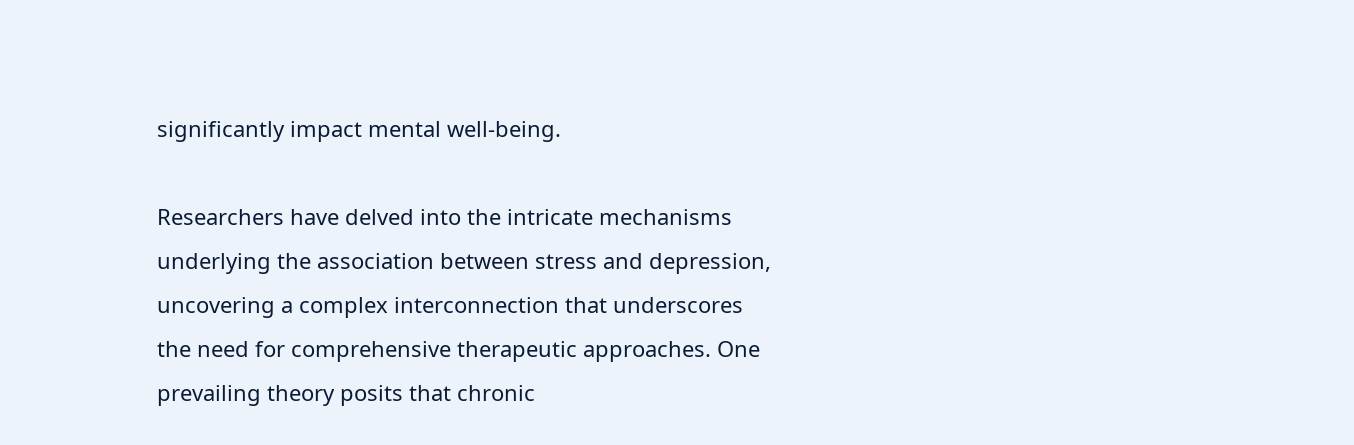significantly impact mental well-being.

Researchers have delved into the intricate mechanisms underlying the association between stress and depression, uncovering a complex interconnection that underscores the need for comprehensive therapeutic approaches. One prevailing theory posits that chronic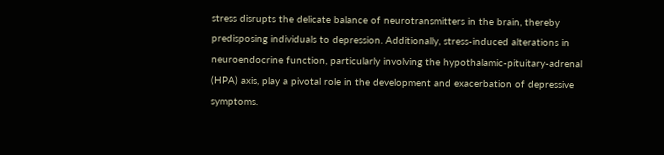stress disrupts the delicate balance of neurotransmitters in the brain, thereby predisposing individuals to depression. Additionally, stress-induced alterations in neuroendocrine function, particularly involving the hypothalamic-pituitary-adrenal (HPA) axis, play a pivotal role in the development and exacerbation of depressive symptoms.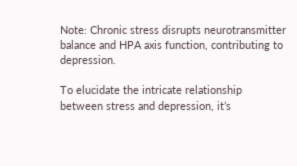Note: Chronic stress disrupts neurotransmitter balance and HPA axis function, contributing to depression.

To elucidate the intricate relationship between stress and depression, it’s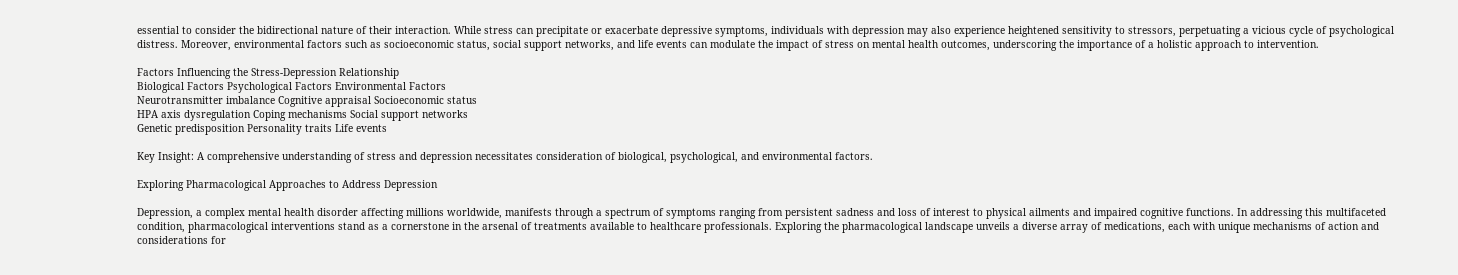essential to consider the bidirectional nature of their interaction. While stress can precipitate or exacerbate depressive symptoms, individuals with depression may also experience heightened sensitivity to stressors, perpetuating a vicious cycle of psychological distress. Moreover, environmental factors such as socioeconomic status, social support networks, and life events can modulate the impact of stress on mental health outcomes, underscoring the importance of a holistic approach to intervention.

Factors Influencing the Stress-Depression Relationship
Biological Factors Psychological Factors Environmental Factors
Neurotransmitter imbalance Cognitive appraisal Socioeconomic status
HPA axis dysregulation Coping mechanisms Social support networks
Genetic predisposition Personality traits Life events

Key Insight: A comprehensive understanding of stress and depression necessitates consideration of biological, psychological, and environmental factors.

Exploring Pharmacological Approaches to Address Depression

Depression, a complex mental health disorder affecting millions worldwide, manifests through a spectrum of symptoms ranging from persistent sadness and loss of interest to physical ailments and impaired cognitive functions. In addressing this multifaceted condition, pharmacological interventions stand as a cornerstone in the arsenal of treatments available to healthcare professionals. Exploring the pharmacological landscape unveils a diverse array of medications, each with unique mechanisms of action and considerations for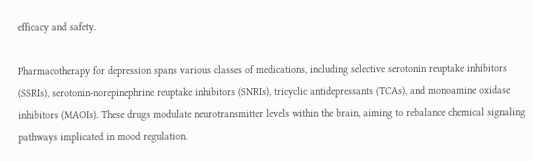efficacy and safety.

Pharmacotherapy for depression spans various classes of medications, including selective serotonin reuptake inhibitors (SSRIs), serotonin-norepinephrine reuptake inhibitors (SNRIs), tricyclic antidepressants (TCAs), and monoamine oxidase inhibitors (MAOIs). These drugs modulate neurotransmitter levels within the brain, aiming to rebalance chemical signaling pathways implicated in mood regulation.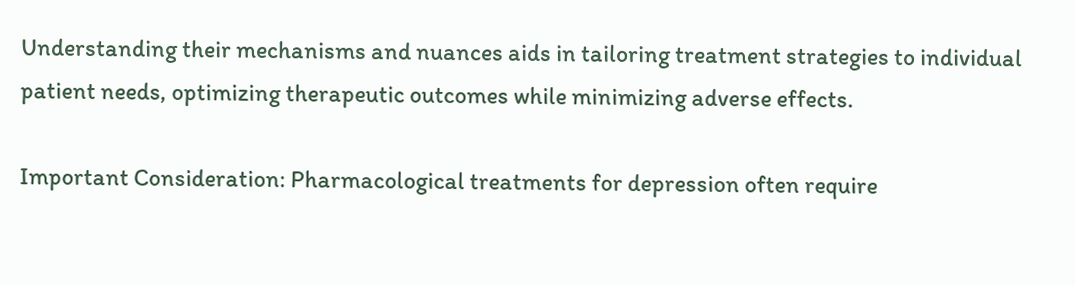Understanding their mechanisms and nuances aids in tailoring treatment strategies to individual patient needs, optimizing therapeutic outcomes while minimizing adverse effects.

Important Consideration: Pharmacological treatments for depression often require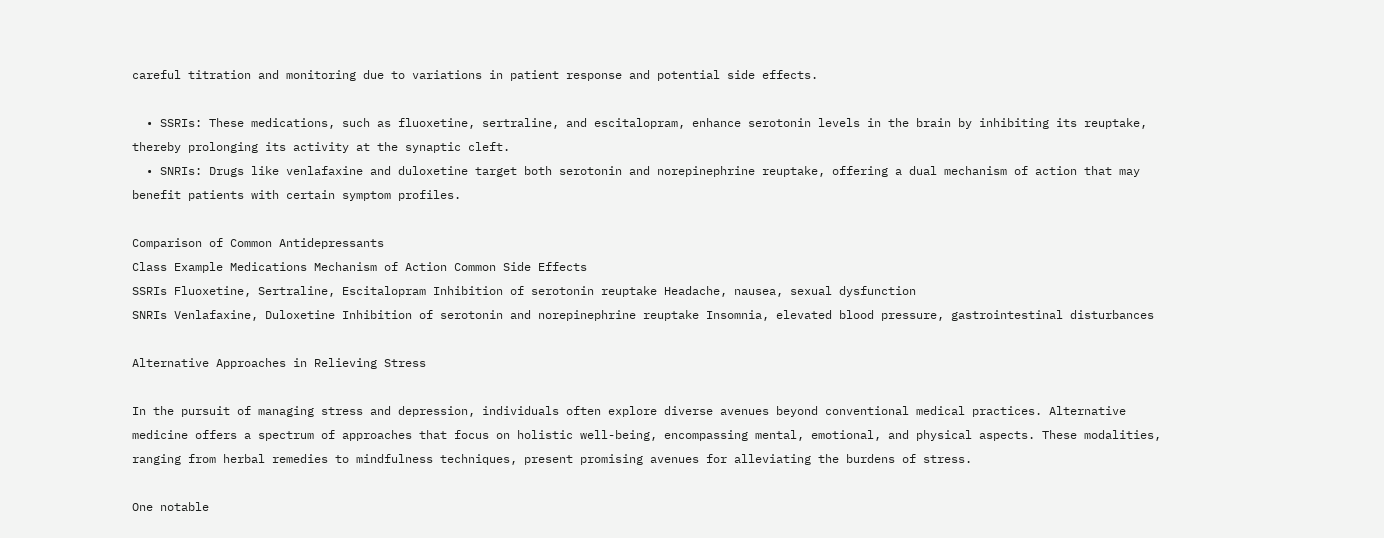careful titration and monitoring due to variations in patient response and potential side effects.

  • SSRIs: These medications, such as fluoxetine, sertraline, and escitalopram, enhance serotonin levels in the brain by inhibiting its reuptake, thereby prolonging its activity at the synaptic cleft.
  • SNRIs: Drugs like venlafaxine and duloxetine target both serotonin and norepinephrine reuptake, offering a dual mechanism of action that may benefit patients with certain symptom profiles.

Comparison of Common Antidepressants
Class Example Medications Mechanism of Action Common Side Effects
SSRIs Fluoxetine, Sertraline, Escitalopram Inhibition of serotonin reuptake Headache, nausea, sexual dysfunction
SNRIs Venlafaxine, Duloxetine Inhibition of serotonin and norepinephrine reuptake Insomnia, elevated blood pressure, gastrointestinal disturbances

Alternative Approaches in Relieving Stress

In the pursuit of managing stress and depression, individuals often explore diverse avenues beyond conventional medical practices. Alternative medicine offers a spectrum of approaches that focus on holistic well-being, encompassing mental, emotional, and physical aspects. These modalities, ranging from herbal remedies to mindfulness techniques, present promising avenues for alleviating the burdens of stress.

One notable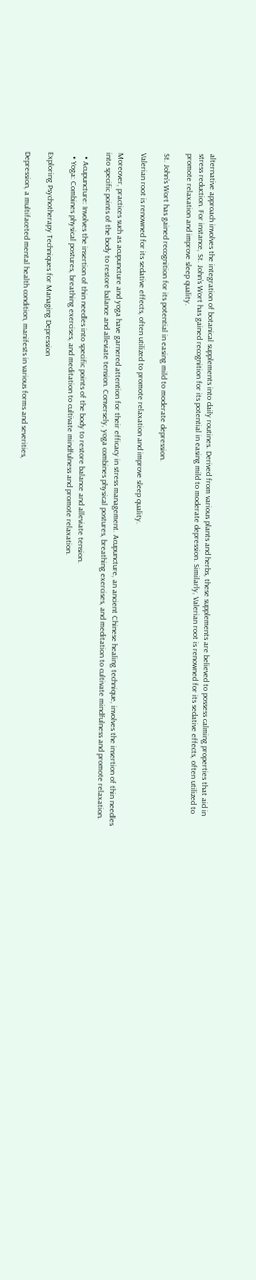alternative approach involves the integration of botanical supplements into daily routines. Derived from various plants and herbs, these supplements are believed to possess calming properties that aid in stress reduction. For instance, St. John’s Wort has gained recognition for its potential in easing mild to moderate depression. Similarly, Valerian root is renowned for its sedative effects, often utilized to promote relaxation and improve sleep quality.

St. John’s Wort has gained recognition for its potential in easing mild to moderate depression.

Valerian root is renowned for its sedative effects, often utilized to promote relaxation and improve sleep quality.

Moreover, practices such as acupuncture and yoga have garnered attention for their efficacy in stress management. Acupuncture, an ancient Chinese healing technique, involves the insertion of thin needles into specific points of the body to restore balance and alleviate tension. Conversely, yoga combines physical postures, breathing exercises, and meditation to cultivate mindfulness and promote relaxation.

  • Acupuncture: Involves the insertion of thin needles into specific points of the body to restore balance and alleviate tension.
  • Yoga: Combines physical postures, breathing exercises, and meditation to cultivate mindfulness and promote relaxation.

Exploring Psychotherapy Techniques for Managing Depression

Depression, a multifaceted mental health condition, manifests in various forms and severities,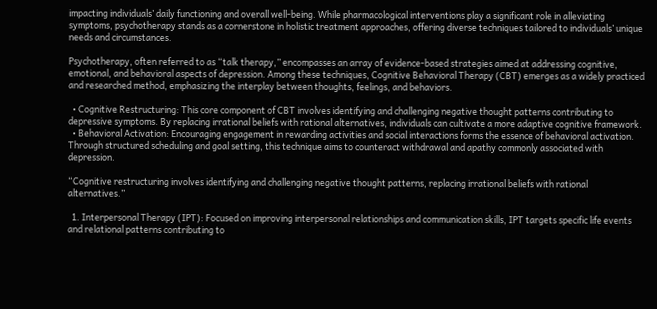impacting individuals’ daily functioning and overall well-being. While pharmacological interventions play a significant role in alleviating symptoms, psychotherapy stands as a cornerstone in holistic treatment approaches, offering diverse techniques tailored to individuals’ unique needs and circumstances.

Psychotherapy, often referred to as “talk therapy,” encompasses an array of evidence-based strategies aimed at addressing cognitive, emotional, and behavioral aspects of depression. Among these techniques, Cognitive Behavioral Therapy (CBT) emerges as a widely practiced and researched method, emphasizing the interplay between thoughts, feelings, and behaviors.

  • Cognitive Restructuring: This core component of CBT involves identifying and challenging negative thought patterns contributing to depressive symptoms. By replacing irrational beliefs with rational alternatives, individuals can cultivate a more adaptive cognitive framework.
  • Behavioral Activation: Encouraging engagement in rewarding activities and social interactions forms the essence of behavioral activation. Through structured scheduling and goal setting, this technique aims to counteract withdrawal and apathy commonly associated with depression.

“Cognitive restructuring involves identifying and challenging negative thought patterns, replacing irrational beliefs with rational alternatives.”

  1. Interpersonal Therapy (IPT): Focused on improving interpersonal relationships and communication skills, IPT targets specific life events and relational patterns contributing to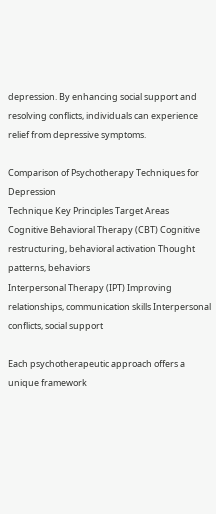depression. By enhancing social support and resolving conflicts, individuals can experience relief from depressive symptoms.

Comparison of Psychotherapy Techniques for Depression
Technique Key Principles Target Areas
Cognitive Behavioral Therapy (CBT) Cognitive restructuring, behavioral activation Thought patterns, behaviors
Interpersonal Therapy (IPT) Improving relationships, communication skills Interpersonal conflicts, social support

Each psychotherapeutic approach offers a unique framework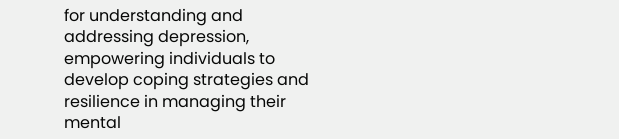for understanding and addressing depression, empowering individuals to develop coping strategies and resilience in managing their mental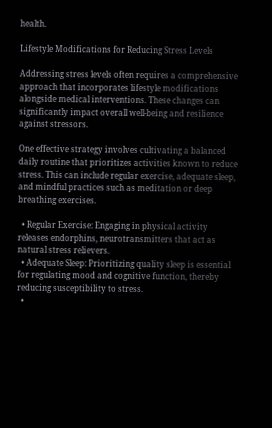health.

Lifestyle Modifications for Reducing Stress Levels

Addressing stress levels often requires a comprehensive approach that incorporates lifestyle modifications alongside medical interventions. These changes can significantly impact overall well-being and resilience against stressors.

One effective strategy involves cultivating a balanced daily routine that prioritizes activities known to reduce stress. This can include regular exercise, adequate sleep, and mindful practices such as meditation or deep breathing exercises.

  • Regular Exercise: Engaging in physical activity releases endorphins, neurotransmitters that act as natural stress relievers.
  • Adequate Sleep: Prioritizing quality sleep is essential for regulating mood and cognitive function, thereby reducing susceptibility to stress.
  •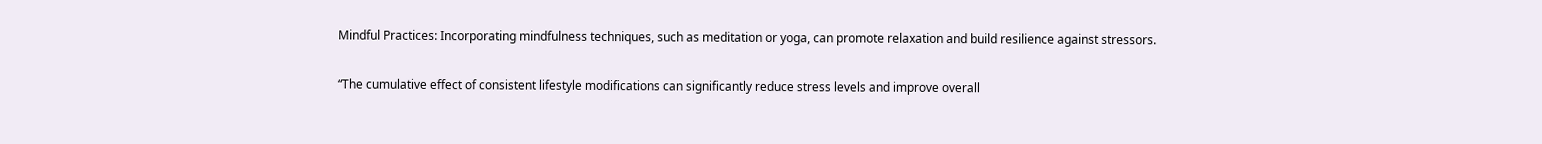Mindful Practices: Incorporating mindfulness techniques, such as meditation or yoga, can promote relaxation and build resilience against stressors.

“The cumulative effect of consistent lifestyle modifications can significantly reduce stress levels and improve overall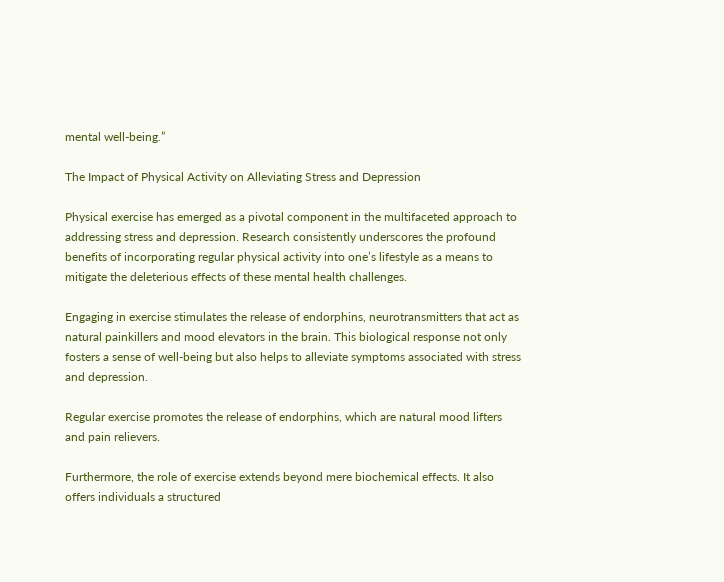mental well-being.”

The Impact of Physical Activity on Alleviating Stress and Depression

Physical exercise has emerged as a pivotal component in the multifaceted approach to addressing stress and depression. Research consistently underscores the profound benefits of incorporating regular physical activity into one’s lifestyle as a means to mitigate the deleterious effects of these mental health challenges.

Engaging in exercise stimulates the release of endorphins, neurotransmitters that act as natural painkillers and mood elevators in the brain. This biological response not only fosters a sense of well-being but also helps to alleviate symptoms associated with stress and depression.

Regular exercise promotes the release of endorphins, which are natural mood lifters and pain relievers.

Furthermore, the role of exercise extends beyond mere biochemical effects. It also offers individuals a structured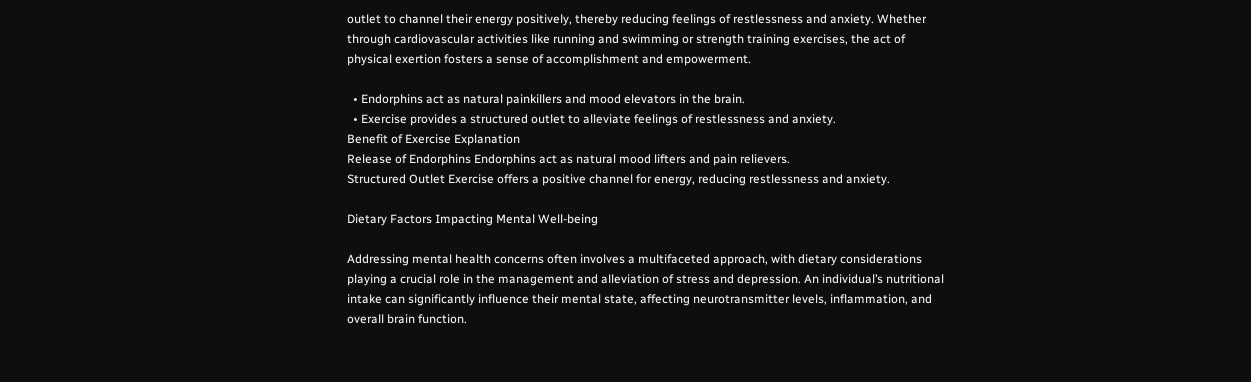outlet to channel their energy positively, thereby reducing feelings of restlessness and anxiety. Whether through cardiovascular activities like running and swimming or strength training exercises, the act of physical exertion fosters a sense of accomplishment and empowerment.

  • Endorphins act as natural painkillers and mood elevators in the brain.
  • Exercise provides a structured outlet to alleviate feelings of restlessness and anxiety.
Benefit of Exercise Explanation
Release of Endorphins Endorphins act as natural mood lifters and pain relievers.
Structured Outlet Exercise offers a positive channel for energy, reducing restlessness and anxiety.

Dietary Factors Impacting Mental Well-being

Addressing mental health concerns often involves a multifaceted approach, with dietary considerations playing a crucial role in the management and alleviation of stress and depression. An individual’s nutritional intake can significantly influence their mental state, affecting neurotransmitter levels, inflammation, and overall brain function.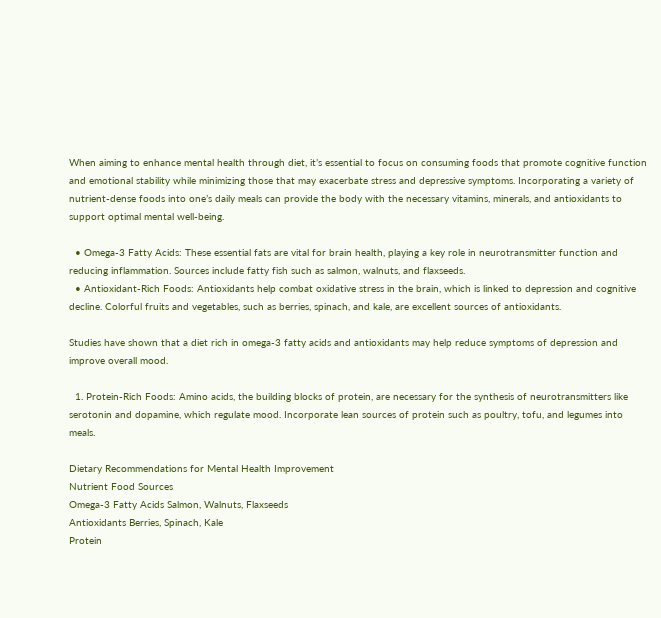When aiming to enhance mental health through diet, it’s essential to focus on consuming foods that promote cognitive function and emotional stability while minimizing those that may exacerbate stress and depressive symptoms. Incorporating a variety of nutrient-dense foods into one’s daily meals can provide the body with the necessary vitamins, minerals, and antioxidants to support optimal mental well-being.

  • Omega-3 Fatty Acids: These essential fats are vital for brain health, playing a key role in neurotransmitter function and reducing inflammation. Sources include fatty fish such as salmon, walnuts, and flaxseeds.
  • Antioxidant-Rich Foods: Antioxidants help combat oxidative stress in the brain, which is linked to depression and cognitive decline. Colorful fruits and vegetables, such as berries, spinach, and kale, are excellent sources of antioxidants.

Studies have shown that a diet rich in omega-3 fatty acids and antioxidants may help reduce symptoms of depression and improve overall mood.

  1. Protein-Rich Foods: Amino acids, the building blocks of protein, are necessary for the synthesis of neurotransmitters like serotonin and dopamine, which regulate mood. Incorporate lean sources of protein such as poultry, tofu, and legumes into meals.

Dietary Recommendations for Mental Health Improvement
Nutrient Food Sources
Omega-3 Fatty Acids Salmon, Walnuts, Flaxseeds
Antioxidants Berries, Spinach, Kale
Protein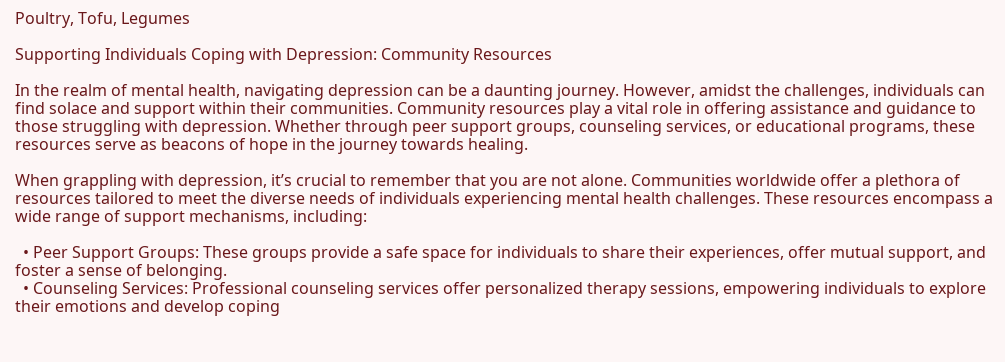Poultry, Tofu, Legumes

Supporting Individuals Coping with Depression: Community Resources

In the realm of mental health, navigating depression can be a daunting journey. However, amidst the challenges, individuals can find solace and support within their communities. Community resources play a vital role in offering assistance and guidance to those struggling with depression. Whether through peer support groups, counseling services, or educational programs, these resources serve as beacons of hope in the journey towards healing.

When grappling with depression, it’s crucial to remember that you are not alone. Communities worldwide offer a plethora of resources tailored to meet the diverse needs of individuals experiencing mental health challenges. These resources encompass a wide range of support mechanisms, including:

  • Peer Support Groups: These groups provide a safe space for individuals to share their experiences, offer mutual support, and foster a sense of belonging.
  • Counseling Services: Professional counseling services offer personalized therapy sessions, empowering individuals to explore their emotions and develop coping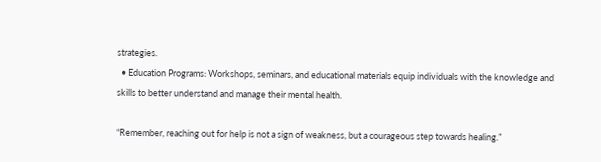strategies.
  • Education Programs: Workshops, seminars, and educational materials equip individuals with the knowledge and skills to better understand and manage their mental health.

“Remember, reaching out for help is not a sign of weakness, but a courageous step towards healing.”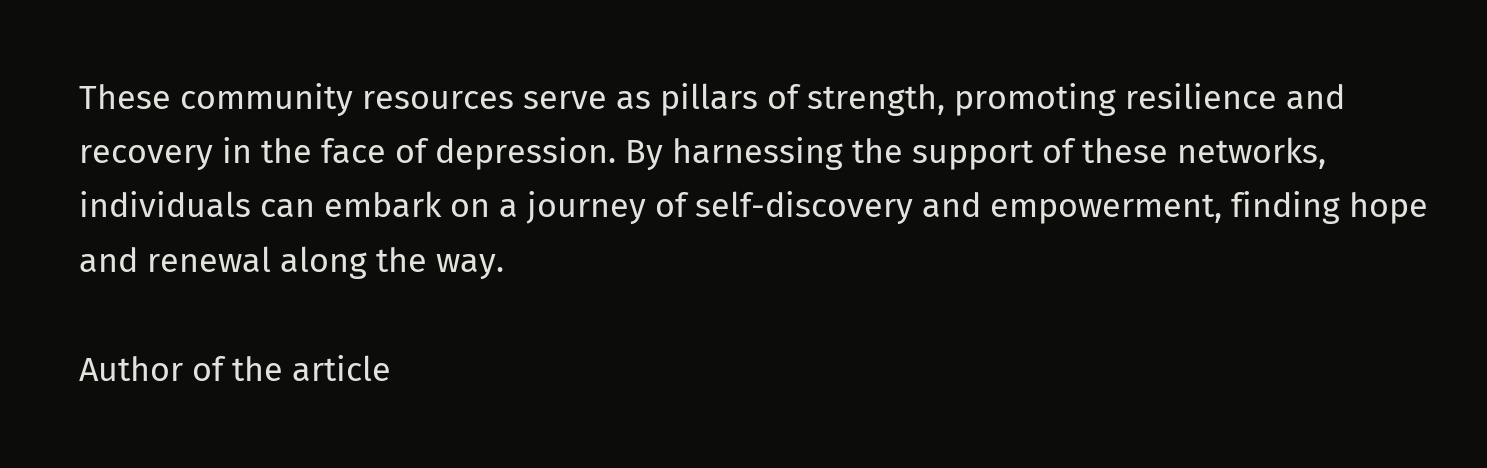These community resources serve as pillars of strength, promoting resilience and recovery in the face of depression. By harnessing the support of these networks, individuals can embark on a journey of self-discovery and empowerment, finding hope and renewal along the way.

Author of the article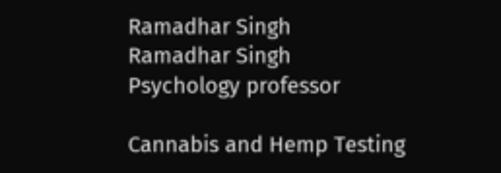Ramadhar Singh
Ramadhar Singh
Psychology professor

Cannabis and Hemp Testing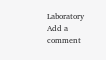Laboratory
Add a comment